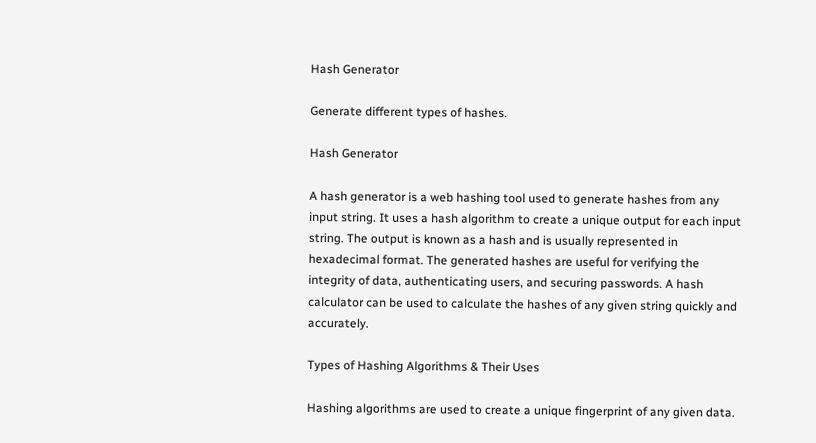Hash Generator

Generate different types of hashes.

Hash Generator

A hash generator is a web hashing tool used to generate hashes from any input string. It uses a hash algorithm to create a unique output for each input string. The output is known as a hash and is usually represented in hexadecimal format. The generated hashes are useful for verifying the integrity of data, authenticating users, and securing passwords. A hash calculator can be used to calculate the hashes of any given string quickly and accurately.

Types of Hashing Algorithms & Their Uses

Hashing algorithms are used to create a unique fingerprint of any given data.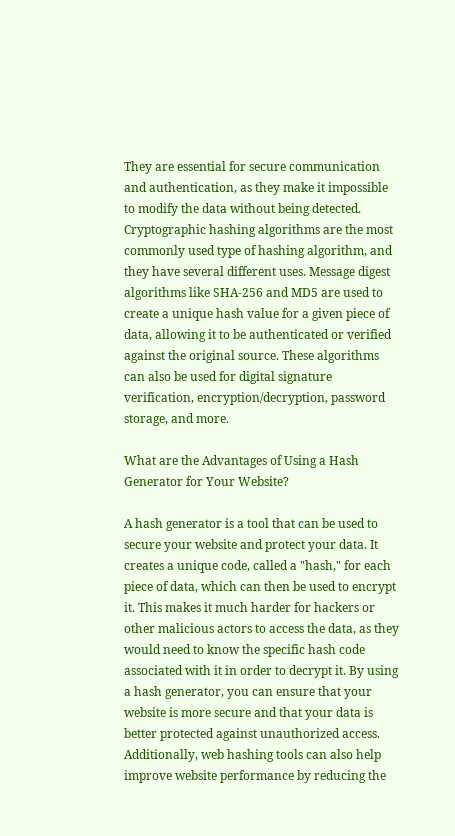They are essential for secure communication and authentication, as they make it impossible to modify the data without being detected. Cryptographic hashing algorithms are the most commonly used type of hashing algorithm, and they have several different uses. Message digest algorithms like SHA-256 and MD5 are used to create a unique hash value for a given piece of data, allowing it to be authenticated or verified against the original source. These algorithms can also be used for digital signature verification, encryption/decryption, password storage, and more.

What are the Advantages of Using a Hash Generator for Your Website?

A hash generator is a tool that can be used to secure your website and protect your data. It creates a unique code, called a "hash," for each piece of data, which can then be used to encrypt it. This makes it much harder for hackers or other malicious actors to access the data, as they would need to know the specific hash code associated with it in order to decrypt it. By using a hash generator, you can ensure that your website is more secure and that your data is better protected against unauthorized access. Additionally, web hashing tools can also help improve website performance by reducing the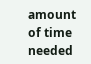amount of time needed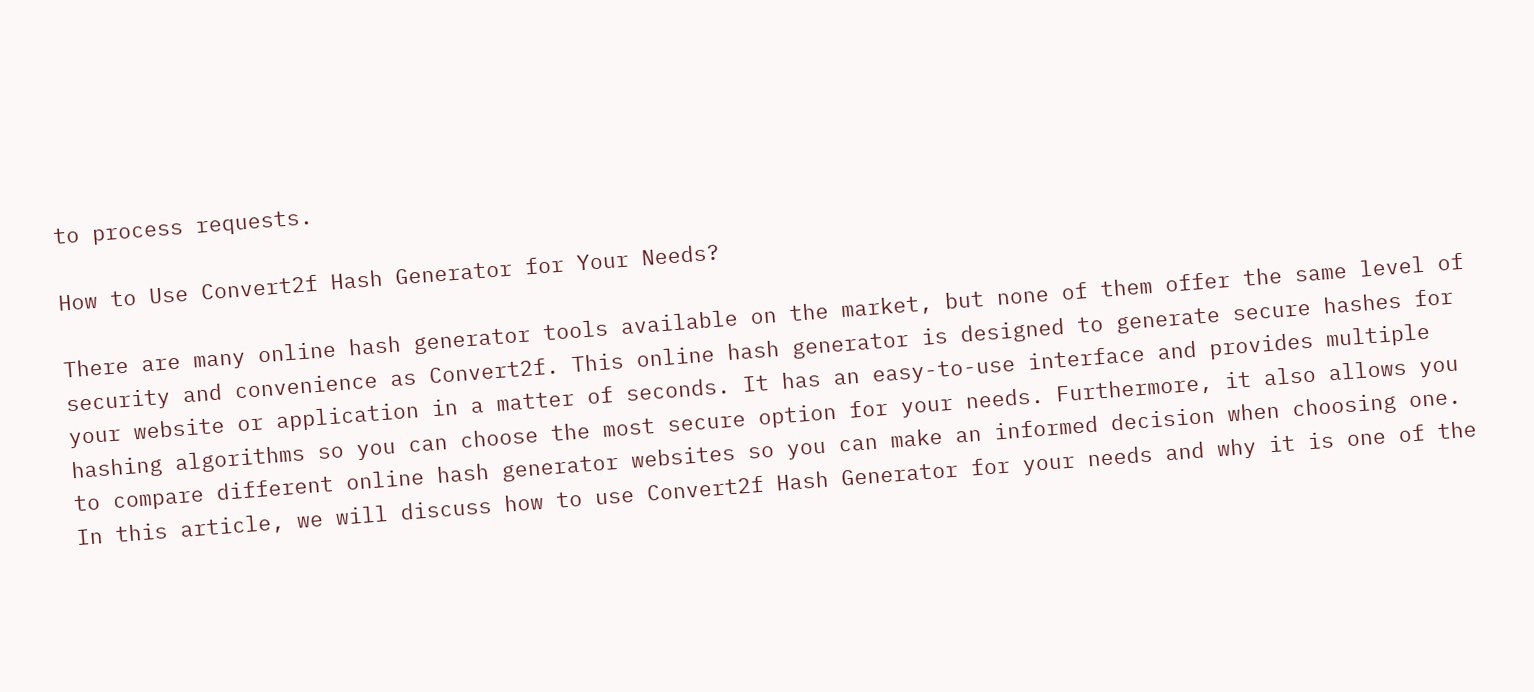to process requests.

How to Use Convert2f Hash Generator for Your Needs?

There are many online hash generator tools available on the market, but none of them offer the same level of security and convenience as Convert2f. This online hash generator is designed to generate secure hashes for your website or application in a matter of seconds. It has an easy-to-use interface and provides multiple hashing algorithms so you can choose the most secure option for your needs. Furthermore, it also allows you to compare different online hash generator websites so you can make an informed decision when choosing one. In this article, we will discuss how to use Convert2f Hash Generator for your needs and why it is one of the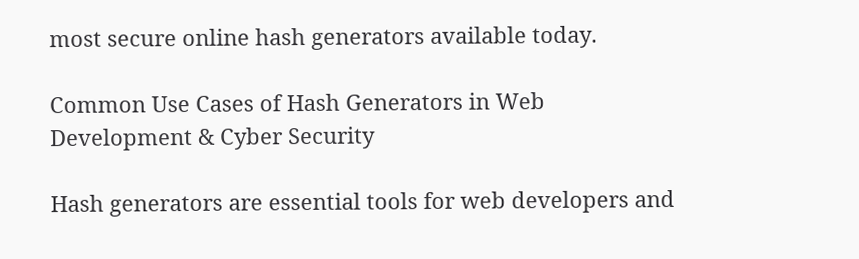most secure online hash generators available today.

Common Use Cases of Hash Generators in Web Development & Cyber Security

Hash generators are essential tools for web developers and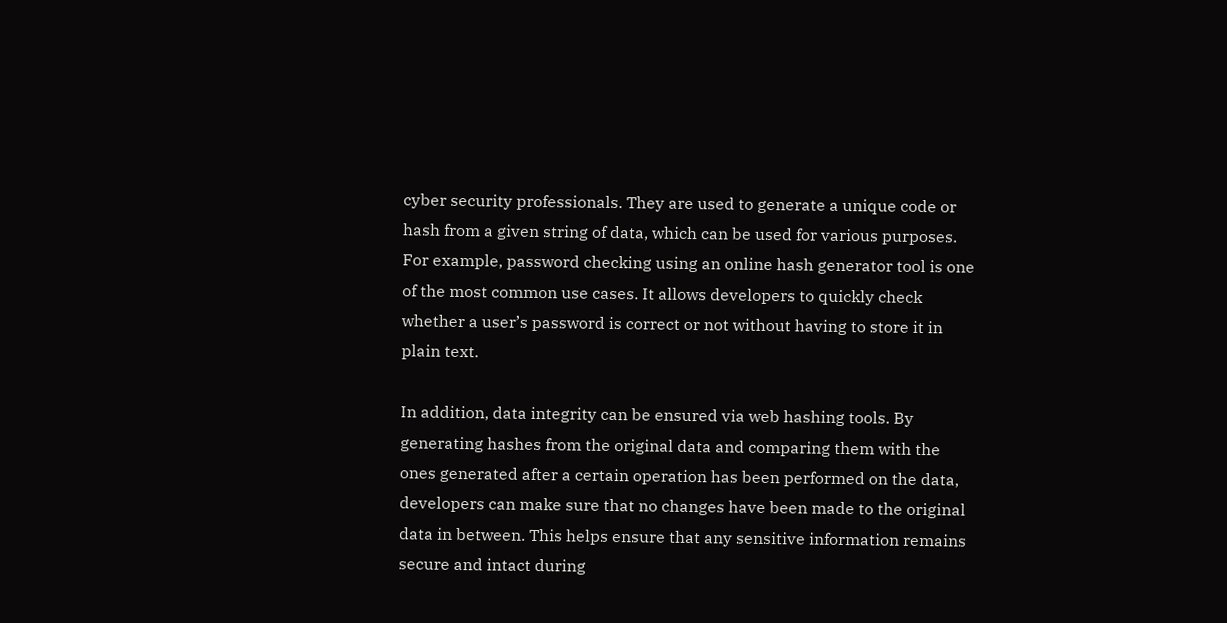cyber security professionals. They are used to generate a unique code or hash from a given string of data, which can be used for various purposes. For example, password checking using an online hash generator tool is one of the most common use cases. It allows developers to quickly check whether a user’s password is correct or not without having to store it in plain text.

In addition, data integrity can be ensured via web hashing tools. By generating hashes from the original data and comparing them with the ones generated after a certain operation has been performed on the data, developers can make sure that no changes have been made to the original data in between. This helps ensure that any sensitive information remains secure and intact during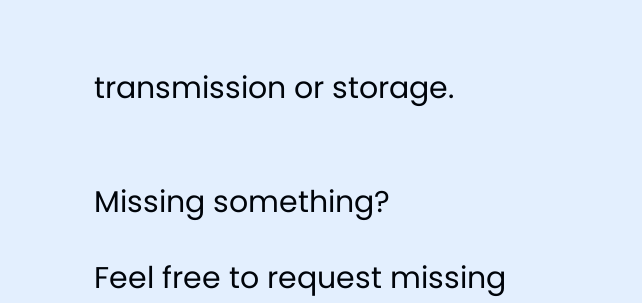transmission or storage.


Missing something?

Feel free to request missing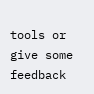tools or give some feedback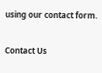using our contact form.

Contact Us